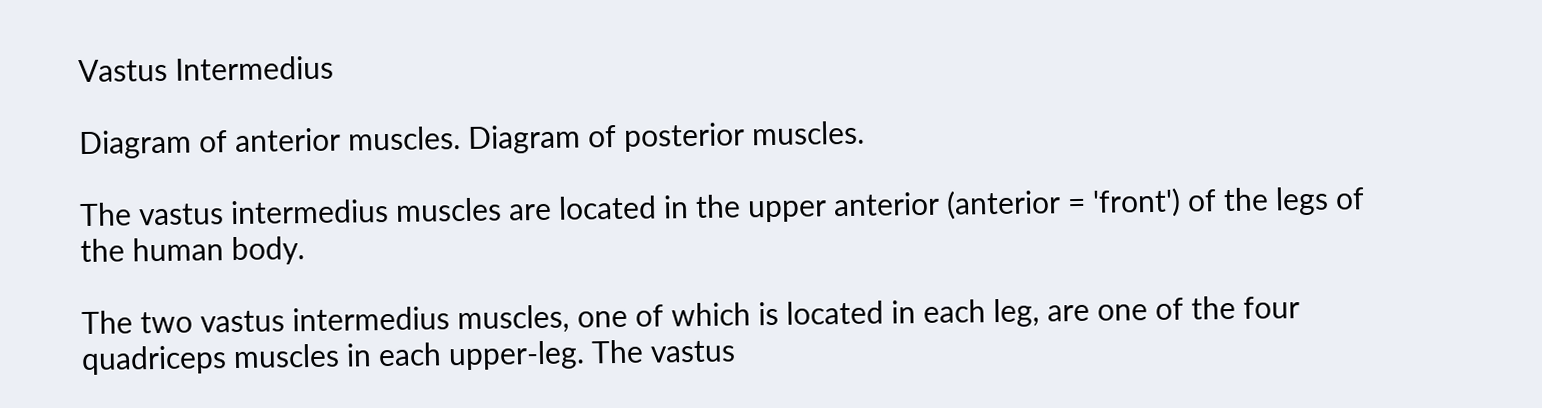Vastus Intermedius

Diagram of anterior muscles. Diagram of posterior muscles.

The vastus intermedius muscles are located in the upper anterior (anterior = 'front') of the legs of the human body.

The two vastus intermedius muscles, one of which is located in each leg, are one of the four quadriceps muscles in each upper-leg. The vastus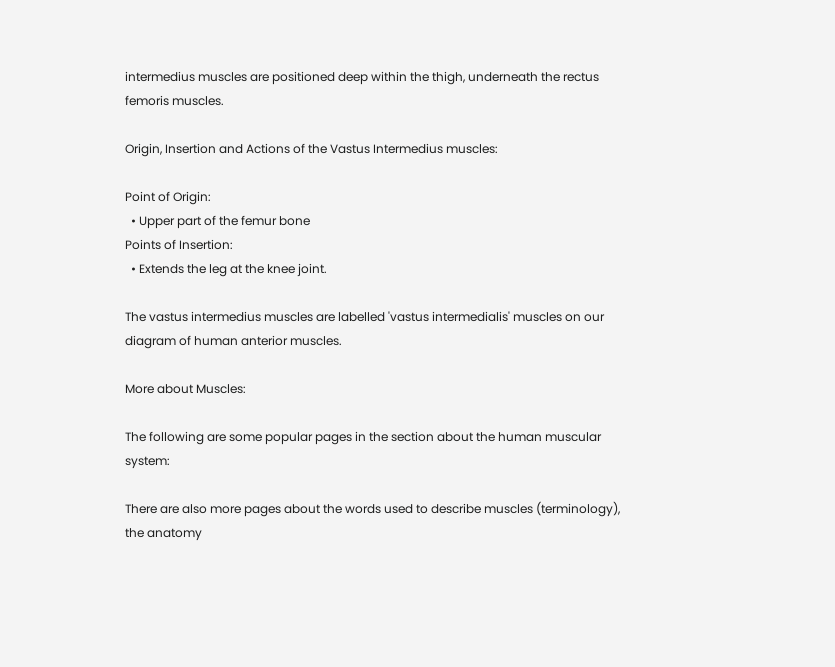intermedius muscles are positioned deep within the thigh, underneath the rectus femoris muscles.

Origin, Insertion and Actions of the Vastus Intermedius muscles:

Point of Origin:
  • Upper part of the femur bone
Points of Insertion:
  • Extends the leg at the knee joint.

The vastus intermedius muscles are labelled 'vastus intermedialis' muscles on our diagram of human anterior muscles.

More about Muscles:

The following are some popular pages in the section about the human muscular system:

There are also more pages about the words used to describe muscles (terminology), the anatomy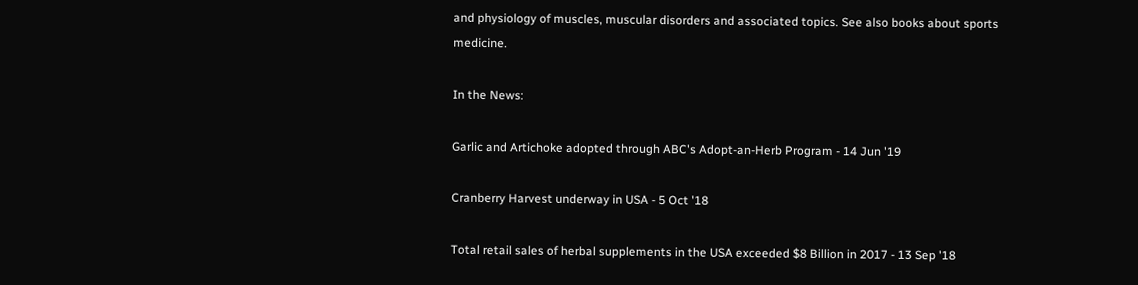and physiology of muscles, muscular disorders and associated topics. See also books about sports medicine.

In the News:

Garlic and Artichoke adopted through ABC's Adopt-an-Herb Program - 14 Jun '19

Cranberry Harvest underway in USA - 5 Oct '18

Total retail sales of herbal supplements in the USA exceeded $8 Billion in 2017 - 13 Sep '18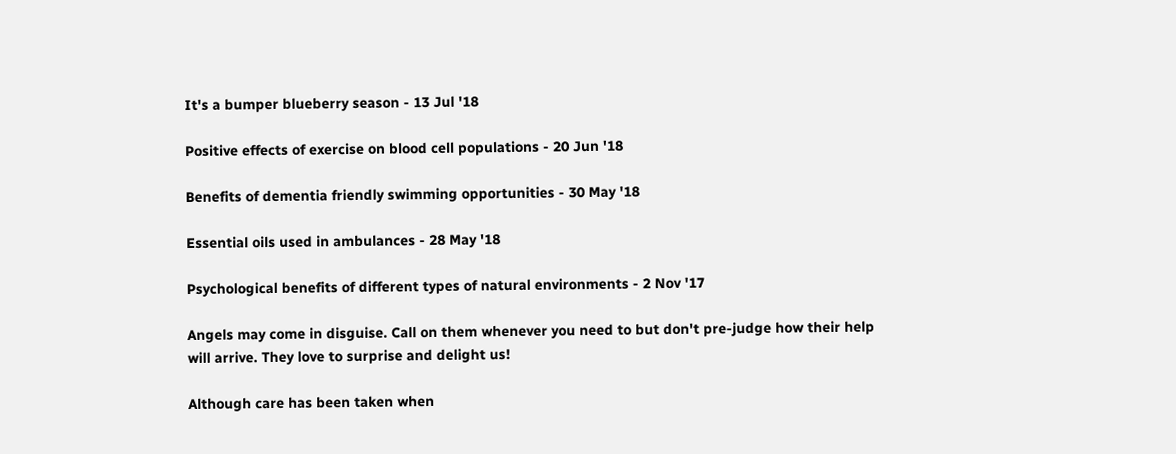It's a bumper blueberry season - 13 Jul '18

Positive effects of exercise on blood cell populations - 20 Jun '18

Benefits of dementia friendly swimming opportunities - 30 May '18

Essential oils used in ambulances - 28 May '18

Psychological benefits of different types of natural environments - 2 Nov '17

Angels may come in disguise. Call on them whenever you need to but don't pre-judge how their help will arrive. They love to surprise and delight us!

Although care has been taken when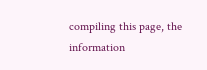compiling this page, the information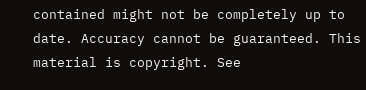contained might not be completely up to date. Accuracy cannot be guaranteed. This material is copyright. See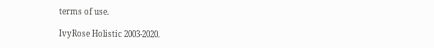terms of use.

IvyRose Holistic 2003-2020.